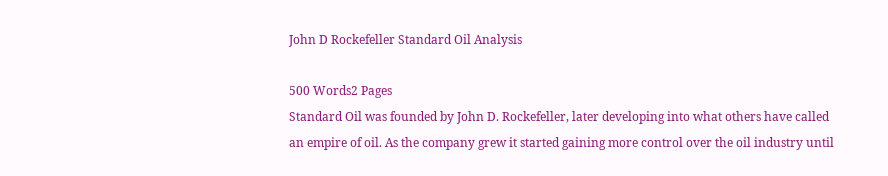John D Rockefeller Standard Oil Analysis

500 Words2 Pages
Standard Oil was founded by John D. Rockefeller, later developing into what others have called an empire of oil. As the company grew it started gaining more control over the oil industry until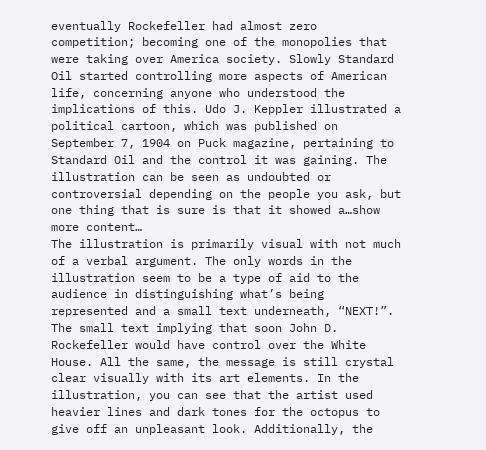eventually Rockefeller had almost zero competition; becoming one of the monopolies that were taking over America society. Slowly Standard Oil started controlling more aspects of American life, concerning anyone who understood the implications of this. Udo J. Keppler illustrated a political cartoon, which was published on September 7, 1904 on Puck magazine, pertaining to Standard Oil and the control it was gaining. The illustration can be seen as undoubted or controversial depending on the people you ask, but one thing that is sure is that it showed a…show more content…
The illustration is primarily visual with not much of a verbal argument. The only words in the illustration seem to be a type of aid to the audience in distinguishing what’s being represented and a small text underneath, “NEXT!”. The small text implying that soon John D. Rockefeller would have control over the White House. All the same, the message is still crystal clear visually with its art elements. In the illustration, you can see that the artist used heavier lines and dark tones for the octopus to give off an unpleasant look. Additionally, the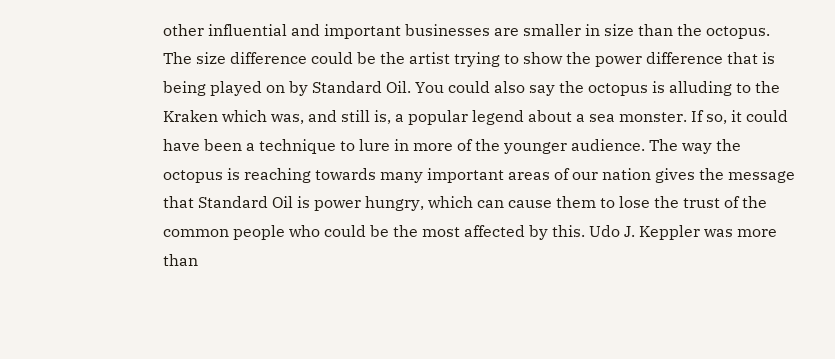other influential and important businesses are smaller in size than the octopus. The size difference could be the artist trying to show the power difference that is being played on by Standard Oil. You could also say the octopus is alluding to the Kraken which was, and still is, a popular legend about a sea monster. If so, it could have been a technique to lure in more of the younger audience. The way the octopus is reaching towards many important areas of our nation gives the message that Standard Oil is power hungry, which can cause them to lose the trust of the common people who could be the most affected by this. Udo J. Keppler was more than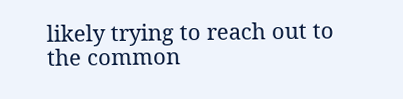likely trying to reach out to the common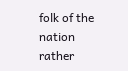folk of the nation rather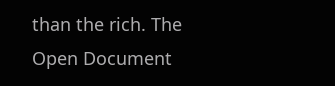than the rich. The
Open Document